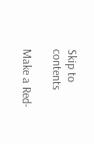Skip to contents

Make a Red-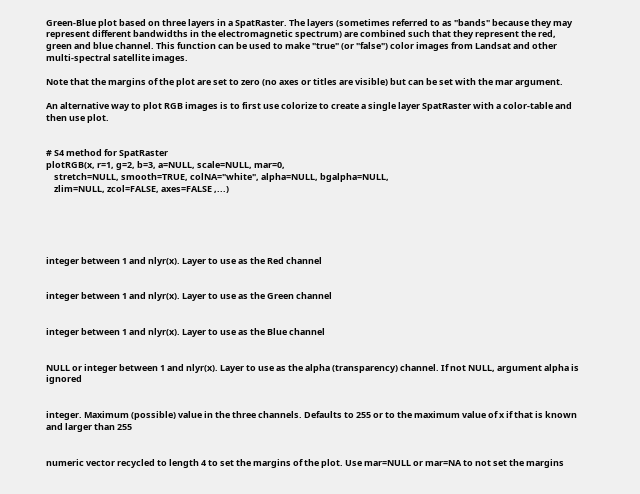Green-Blue plot based on three layers in a SpatRaster. The layers (sometimes referred to as "bands" because they may represent different bandwidths in the electromagnetic spectrum) are combined such that they represent the red, green and blue channel. This function can be used to make "true" (or "false") color images from Landsat and other multi-spectral satellite images.

Note that the margins of the plot are set to zero (no axes or titles are visible) but can be set with the mar argument.

An alternative way to plot RGB images is to first use colorize to create a single layer SpatRaster with a color-table and then use plot.


# S4 method for SpatRaster
plotRGB(x, r=1, g=2, b=3, a=NULL, scale=NULL, mar=0,
    stretch=NULL, smooth=TRUE, colNA="white", alpha=NULL, bgalpha=NULL,
    zlim=NULL, zcol=FALSE, axes=FALSE ,...)





integer between 1 and nlyr(x). Layer to use as the Red channel


integer between 1 and nlyr(x). Layer to use as the Green channel


integer between 1 and nlyr(x). Layer to use as the Blue channel


NULL or integer between 1 and nlyr(x). Layer to use as the alpha (transparency) channel. If not NULL, argument alpha is ignored


integer. Maximum (possible) value in the three channels. Defaults to 255 or to the maximum value of x if that is known and larger than 255


numeric vector recycled to length 4 to set the margins of the plot. Use mar=NULL or mar=NA to not set the margins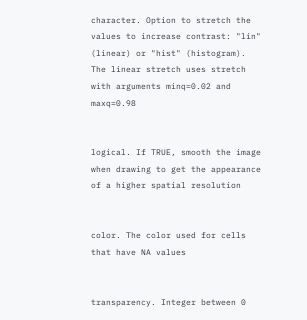character. Option to stretch the values to increase contrast: "lin" (linear) or "hist" (histogram). The linear stretch uses stretch with arguments minq=0.02 and maxq=0.98


logical. If TRUE, smooth the image when drawing to get the appearance of a higher spatial resolution


color. The color used for cells that have NA values


transparency. Integer between 0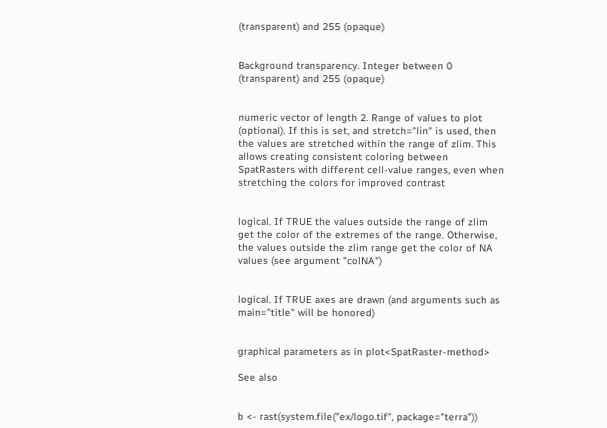(transparent) and 255 (opaque)


Background transparency. Integer between 0 (transparent) and 255 (opaque)


numeric vector of length 2. Range of values to plot (optional). If this is set, and stretch="lin" is used, then the values are stretched within the range of zlim. This allows creating consistent coloring between SpatRasters with different cell-value ranges, even when stretching the colors for improved contrast


logical. If TRUE the values outside the range of zlim get the color of the extremes of the range. Otherwise, the values outside the zlim range get the color of NA values (see argument "colNA")


logical. If TRUE axes are drawn (and arguments such as main="title" will be honored)


graphical parameters as in plot<SpatRaster-method>

See also


b <- rast(system.file("ex/logo.tif", package="terra"))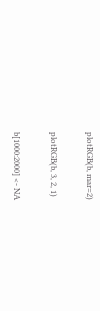plotRGB(b, mar=2)

plotRGB(b, 3, 2, 1)

b[1000:2000] <- NA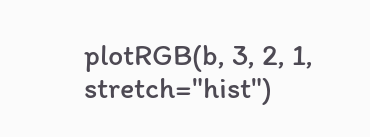plotRGB(b, 3, 2, 1, stretch="hist")